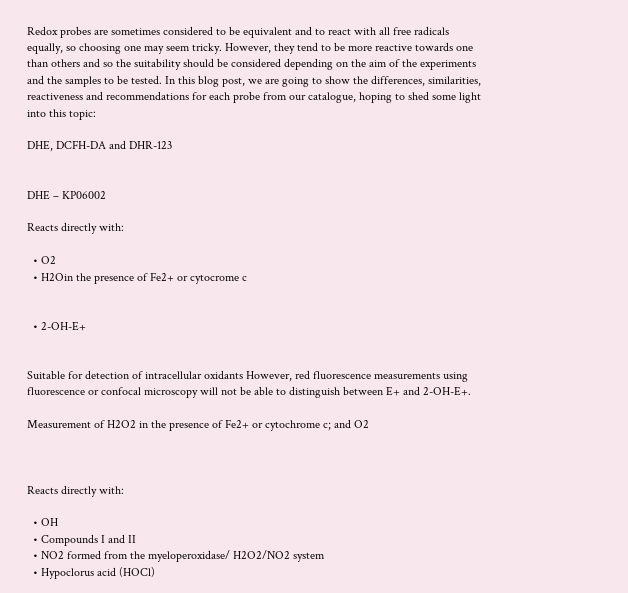Redox probes are sometimes considered to be equivalent and to react with all free radicals equally, so choosing one may seem tricky. However, they tend to be more reactive towards one than others and so the suitability should be considered depending on the aim of the experiments and the samples to be tested. In this blog post, we are going to show the differences, similarities, reactiveness and recommendations for each probe from our catalogue, hoping to shed some light into this topic:

DHE, DCFH-DA and DHR-123


DHE – KP06002

Reacts directly with:

  • O2
  • H2Oin the presence of Fe2+ or cytocrome c


  • 2-OH-E+


Suitable for detection of intracellular oxidants However, red fluorescence measurements using fluorescence or confocal microscopy will not be able to distinguish between E+ and 2-OH-E+.

Measurement of H2O2 in the presence of Fe2+ or cytochrome c; and O2



Reacts directly with:

  • OH
  • Compounds I and II
  • NO2 formed from the myeloperoxidase/ H2O2/NO2 system
  • Hypoclorus acid (HOCl)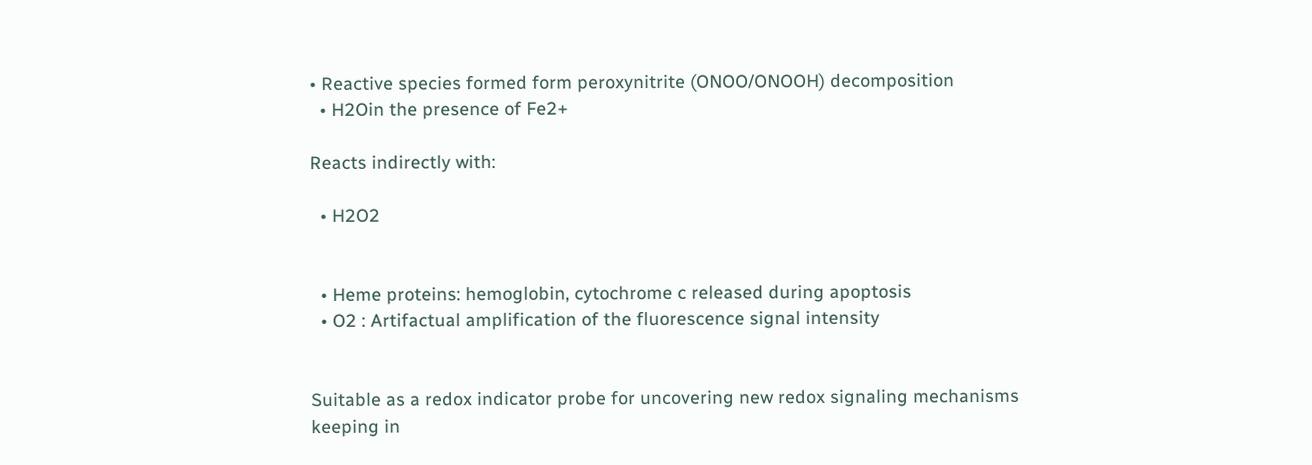• Reactive species formed form peroxynitrite (ONOO/ONOOH) decomposition
  • H2Oin the presence of Fe2+

Reacts indirectly with:

  • H2O2


  • Heme proteins: hemoglobin, cytochrome c released during apoptosis
  • O2 : Artifactual amplification of the fluorescence signal intensity


Suitable as a redox indicator probe for uncovering new redox signaling mechanisms keeping in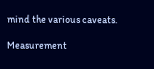mind the various caveats.

Measurement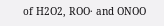of H2O2, ROO· and ONOO